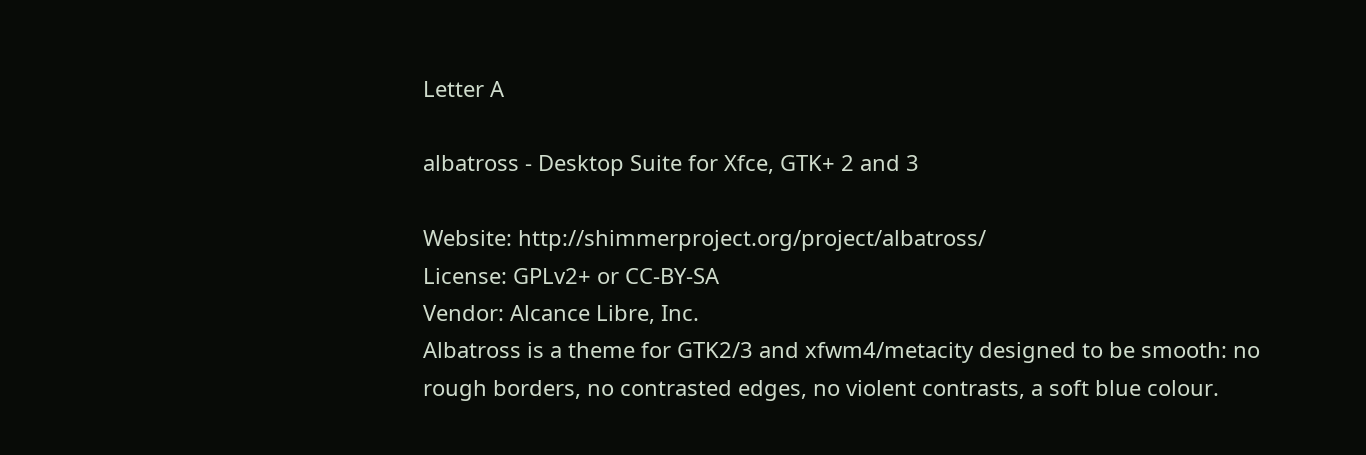Letter A

albatross - Desktop Suite for Xfce, GTK+ 2 and 3

Website: http://shimmerproject.org/project/albatross/
License: GPLv2+ or CC-BY-SA
Vendor: Alcance Libre, Inc.
Albatross is a theme for GTK2/3 and xfwm4/metacity designed to be smooth: no rough borders, no contrasted edges, no violent contrasts, a soft blue colour.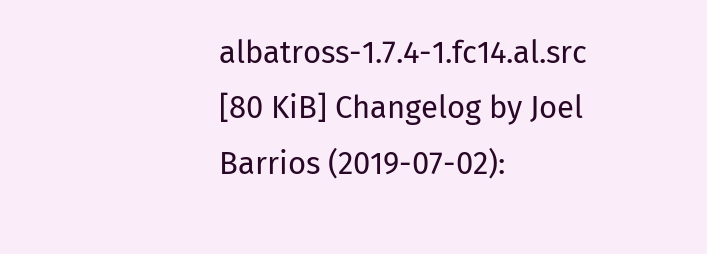albatross-1.7.4-1.fc14.al.src [80 KiB] Changelog by Joel Barrios (2019-07-02):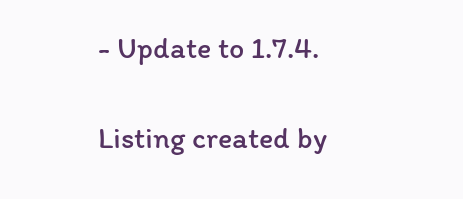- Update to 1.7.4.

Listing created by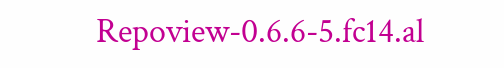Repoview-0.6.6-5.fc14.al